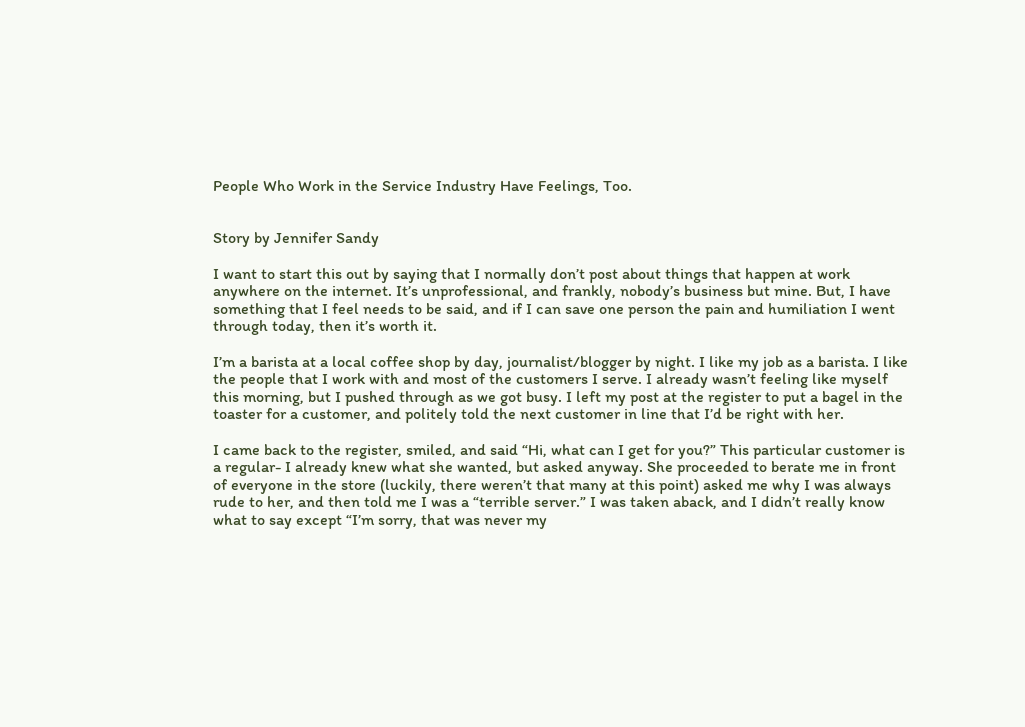People Who Work in the Service Industry Have Feelings, Too.


Story by Jennifer Sandy

I want to start this out by saying that I normally don’t post about things that happen at work anywhere on the internet. It’s unprofessional, and frankly, nobody’s business but mine. But, I have something that I feel needs to be said, and if I can save one person the pain and humiliation I went through today, then it’s worth it.

I’m a barista at a local coffee shop by day, journalist/blogger by night. I like my job as a barista. I like the people that I work with and most of the customers I serve. I already wasn’t feeling like myself this morning, but I pushed through as we got busy. I left my post at the register to put a bagel in the toaster for a customer, and politely told the next customer in line that I’d be right with her.

I came back to the register, smiled, and said “Hi, what can I get for you?” This particular customer is a regular- I already knew what she wanted, but asked anyway. She proceeded to berate me in front of everyone in the store (luckily, there weren’t that many at this point) asked me why I was always rude to her, and then told me I was a “terrible server.” I was taken aback, and I didn’t really know what to say except “I’m sorry, that was never my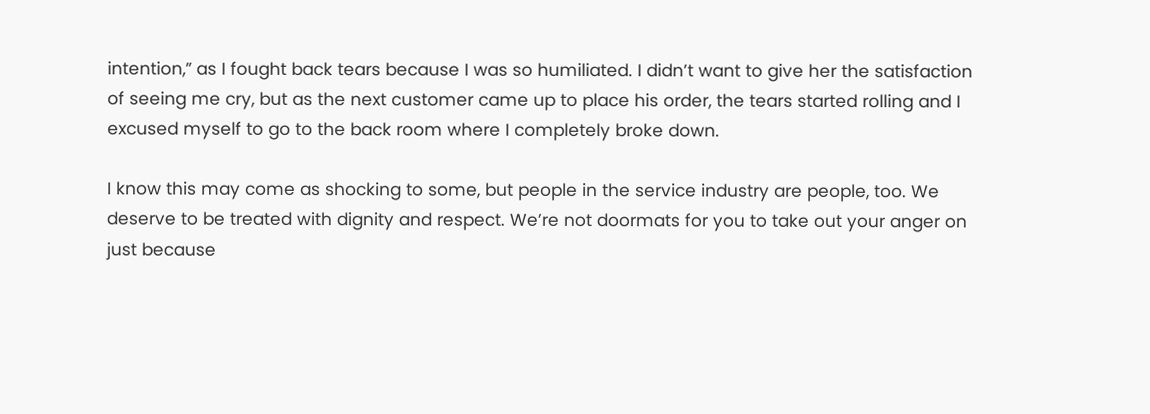intention,” as I fought back tears because I was so humiliated. I didn’t want to give her the satisfaction of seeing me cry, but as the next customer came up to place his order, the tears started rolling and I excused myself to go to the back room where I completely broke down.

I know this may come as shocking to some, but people in the service industry are people, too. We deserve to be treated with dignity and respect. We’re not doormats for you to take out your anger on just because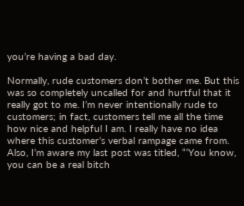you’re having a bad day.

Normally, rude customers don’t bother me. But this was so completely uncalled for and hurtful that it really got to me. I’m never intentionally rude to customers; in fact, customers tell me all the time how nice and helpful I am. I really have no idea where this customer’s verbal rampage came from. Also, I’m aware my last post was titled, “‘You know, you can be a real bitch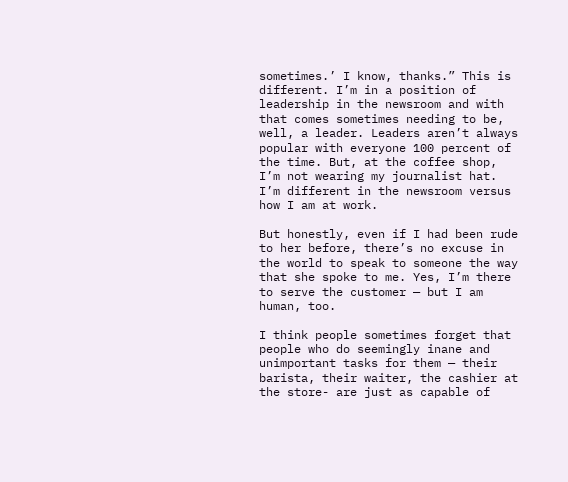sometimes.’ I know, thanks.” This is different. I’m in a position of leadership in the newsroom and with that comes sometimes needing to be, well, a leader. Leaders aren’t always popular with everyone 100 percent of the time. But, at the coffee shop, I’m not wearing my journalist hat. I’m different in the newsroom versus how I am at work.

But honestly, even if I had been rude to her before, there’s no excuse in the world to speak to someone the way that she spoke to me. Yes, I’m there to serve the customer — but I am human, too.

I think people sometimes forget that people who do seemingly inane and unimportant tasks for them — their barista, their waiter, the cashier at the store- are just as capable of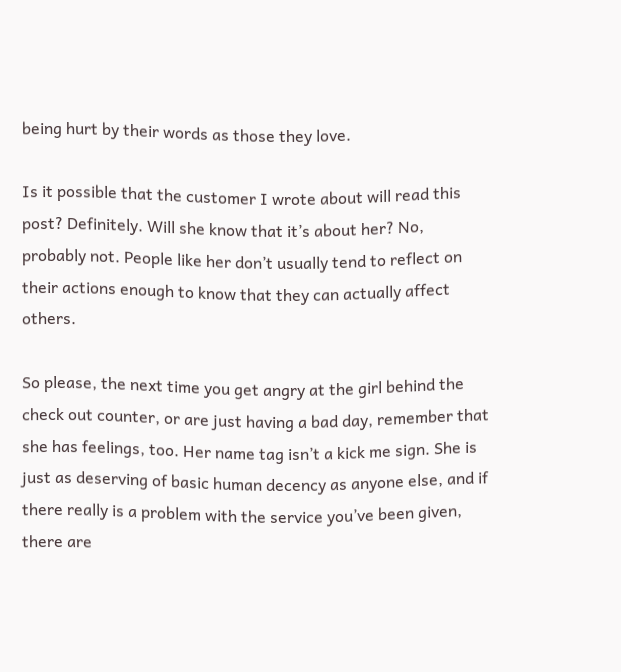being hurt by their words as those they love.

Is it possible that the customer I wrote about will read this post? Definitely. Will she know that it’s about her? No, probably not. People like her don’t usually tend to reflect on their actions enough to know that they can actually affect others.

So please, the next time you get angry at the girl behind the check out counter, or are just having a bad day, remember that she has feelings, too. Her name tag isn’t a kick me sign. She is just as deserving of basic human decency as anyone else, and if there really is a problem with the service you’ve been given, there are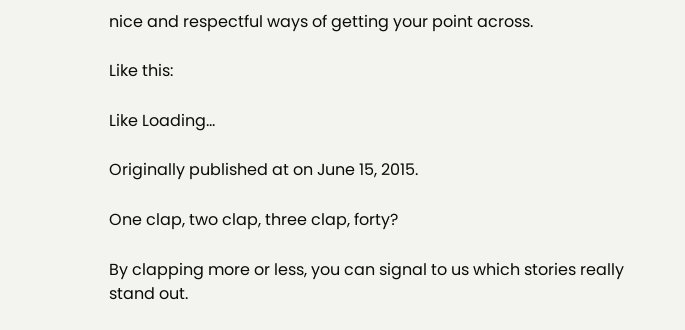nice and respectful ways of getting your point across.

Like this:

Like Loading…

Originally published at on June 15, 2015.

One clap, two clap, three clap, forty?

By clapping more or less, you can signal to us which stories really stand out.